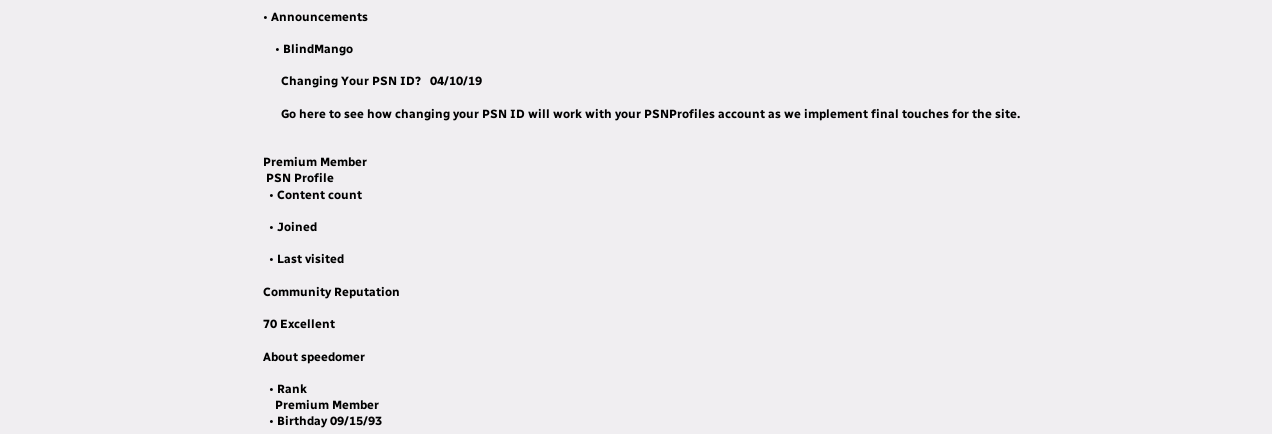• Announcements

    • BlindMango

      Changing Your PSN ID?   04/10/19

      Go here to see how changing your PSN ID will work with your PSNProfiles account as we implement final touches for the site.


Premium Member
 PSN Profile
  • Content count

  • Joined

  • Last visited

Community Reputation

70 Excellent

About speedomer

  • Rank
    Premium Member
  • Birthday 09/15/93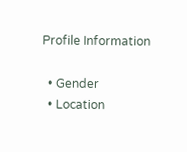Profile Information

  • Gender
  • Location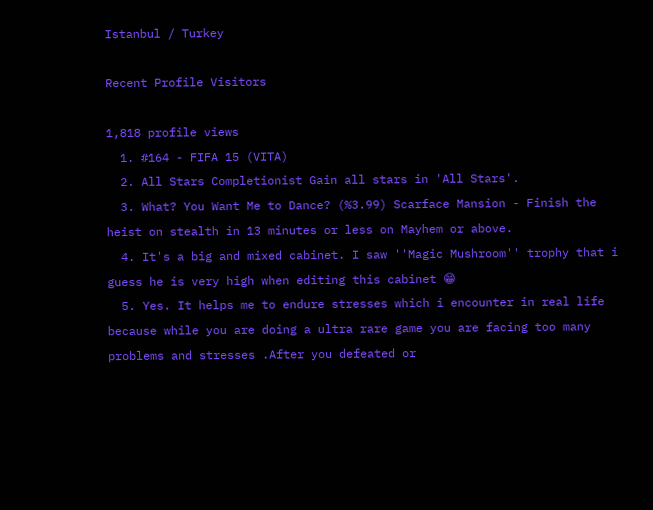Istanbul / Turkey

Recent Profile Visitors

1,818 profile views
  1. #164 - FIFA 15 (VITA)
  2. All Stars Completionist Gain all stars in 'All Stars'.
  3. What? You Want Me to Dance? (%3.99) Scarface Mansion - Finish the heist on stealth in 13 minutes or less on Mayhem or above.
  4. It's a big and mixed cabinet. I saw ''Magic Mushroom'' trophy that i guess he is very high when editing this cabinet 😁
  5. Yes. It helps me to endure stresses which i encounter in real life because while you are doing a ultra rare game you are facing too many problems and stresses .After you defeated or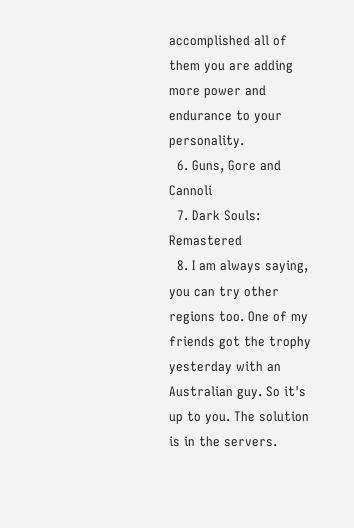accomplished all of them you are adding more power and endurance to your personality.
  6. Guns, Gore and Cannoli
  7. Dark Souls: Remastered
  8. I am always saying, you can try other regions too. One of my friends got the trophy yesterday with an Australian guy. So it's up to you. The solution is in the servers.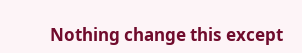Nothing change this except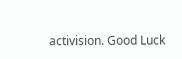activision. Good Luck